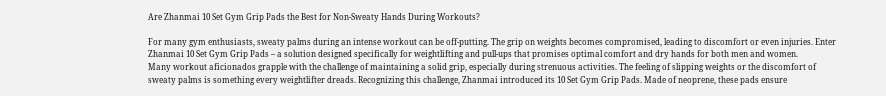Are Zhanmai 10 Set Gym Grip Pads the Best for Non-Sweaty Hands During Workouts?

For many gym enthusiasts, sweaty palms during an intense workout can be off-putting. The grip on weights becomes compromised, leading to discomfort or even injuries. Enter Zhanmai 10 Set Gym Grip Pads – a solution designed specifically for weightlifting and pull-ups that promises optimal comfort and dry hands for both men and women.
Many workout aficionados grapple with the challenge of maintaining a solid grip, especially during strenuous activities. The feeling of slipping weights or the discomfort of sweaty palms is something every weightlifter dreads. Recognizing this challenge, Zhanmai introduced its 10 Set Gym Grip Pads. Made of neoprene, these pads ensure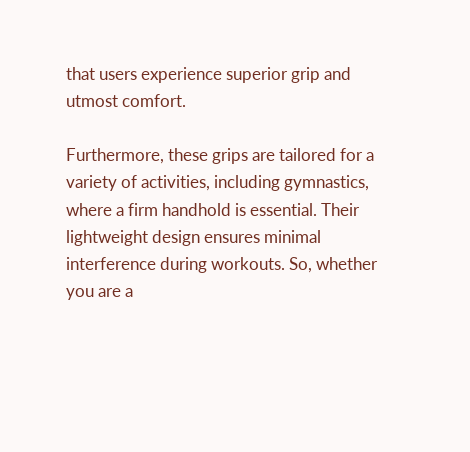that users experience superior grip and utmost comfort.

Furthermore, these grips are tailored for a variety of activities, including gymnastics, where a firm handhold is essential. Their lightweight design ensures minimal interference during workouts. So, whether you are a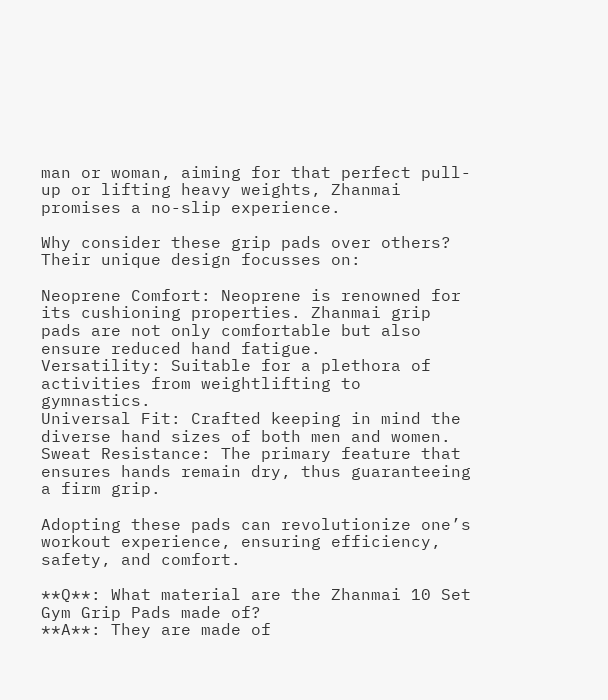man or woman, aiming for that perfect pull-up or lifting heavy weights, Zhanmai promises a no-slip experience.

Why consider these grip pads over others? Their unique design focusses on:

Neoprene Comfort: Neoprene is renowned for its cushioning properties. Zhanmai grip pads are not only comfortable but also ensure reduced hand fatigue.
Versatility: Suitable for a plethora of activities from weightlifting to gymnastics.
Universal Fit: Crafted keeping in mind the diverse hand sizes of both men and women.
Sweat Resistance: The primary feature that ensures hands remain dry, thus guaranteeing a firm grip.

Adopting these pads can revolutionize one’s workout experience, ensuring efficiency, safety, and comfort.

**Q**: What material are the Zhanmai 10 Set Gym Grip Pads made of?
**A**: They are made of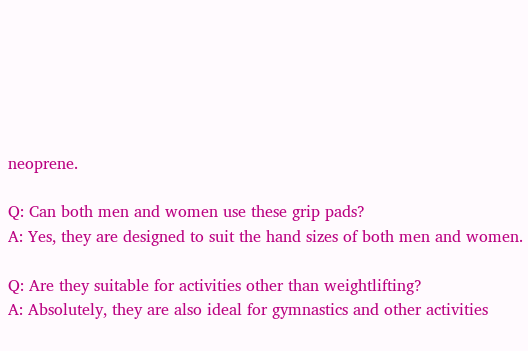neoprene.

Q: Can both men and women use these grip pads?
A: Yes, they are designed to suit the hand sizes of both men and women.

Q: Are they suitable for activities other than weightlifting?
A: Absolutely, they are also ideal for gymnastics and other activities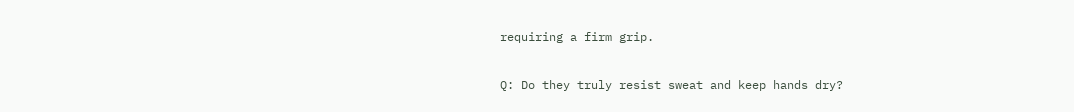requiring a firm grip.

Q: Do they truly resist sweat and keep hands dry?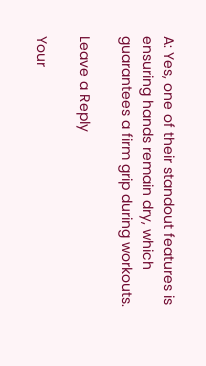A: Yes, one of their standout features is ensuring hands remain dry, which guarantees a firm grip during workouts.

Leave a Reply

Your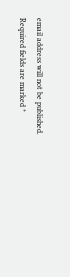email address will not be published. Required fields are marked *